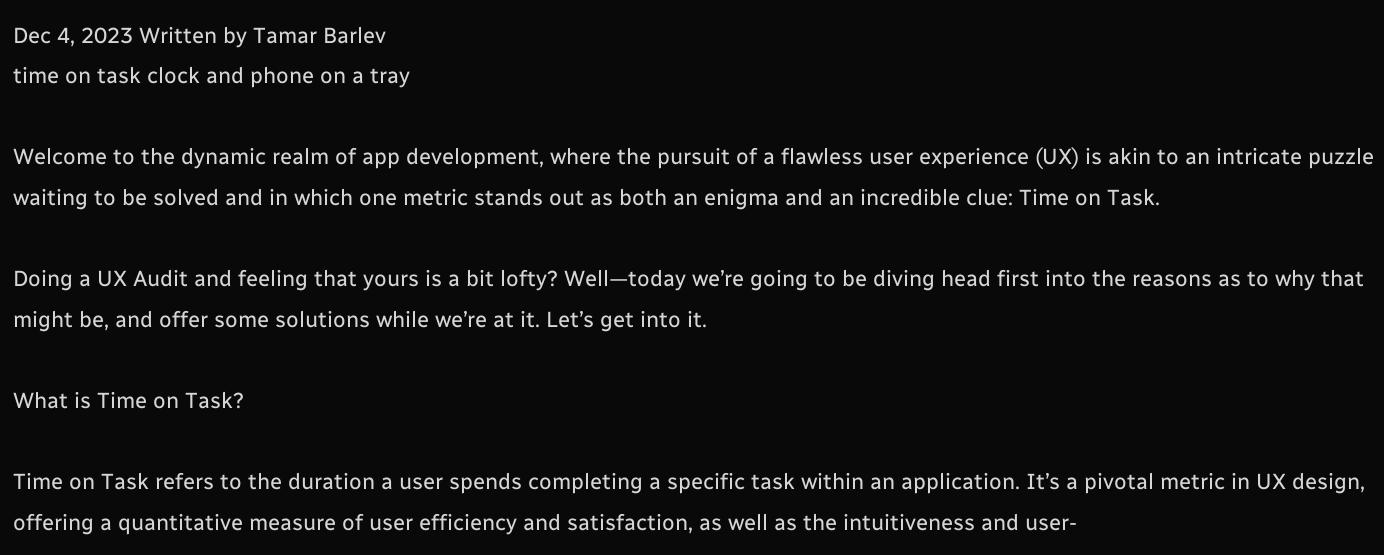Dec 4, 2023 Written by Tamar Barlev
time on task clock and phone on a tray

Welcome to the dynamic realm of app development, where the pursuit of a flawless user experience (UX) is akin to an intricate puzzle waiting to be solved and in which one metric stands out as both an enigma and an incredible clue: Time on Task.

Doing a UX Audit and feeling that yours is a bit lofty? Well—today we’re going to be diving head first into the reasons as to why that might be, and offer some solutions while we’re at it. Let’s get into it.

What is Time on Task?

Time on Task refers to the duration a user spends completing a specific task within an application. It’s a pivotal metric in UX design, offering a quantitative measure of user efficiency and satisfaction, as well as the intuitiveness and user-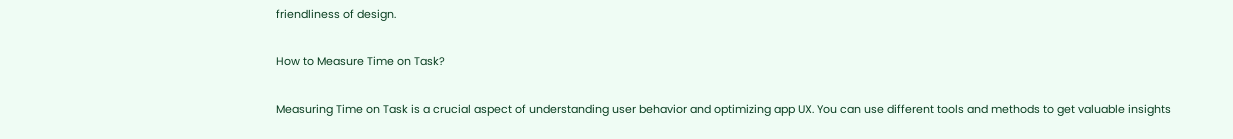friendliness of design.

How to Measure Time on Task?

Measuring Time on Task is a crucial aspect of understanding user behavior and optimizing app UX. You can use different tools and methods to get valuable insights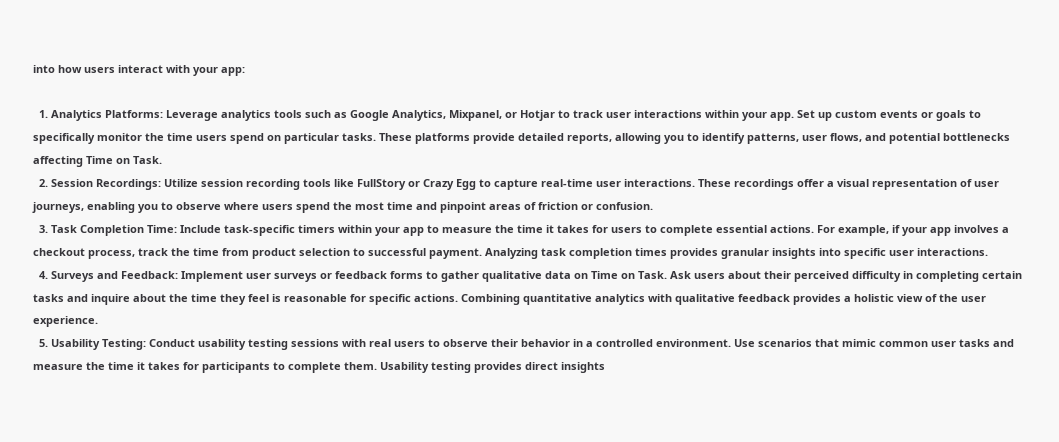into how users interact with your app:

  1. Analytics Platforms: Leverage analytics tools such as Google Analytics, Mixpanel, or Hotjar to track user interactions within your app. Set up custom events or goals to specifically monitor the time users spend on particular tasks. These platforms provide detailed reports, allowing you to identify patterns, user flows, and potential bottlenecks affecting Time on Task.
  2. Session Recordings: Utilize session recording tools like FullStory or Crazy Egg to capture real-time user interactions. These recordings offer a visual representation of user journeys, enabling you to observe where users spend the most time and pinpoint areas of friction or confusion.
  3. Task Completion Time: Include task-specific timers within your app to measure the time it takes for users to complete essential actions. For example, if your app involves a checkout process, track the time from product selection to successful payment. Analyzing task completion times provides granular insights into specific user interactions.
  4. Surveys and Feedback: Implement user surveys or feedback forms to gather qualitative data on Time on Task. Ask users about their perceived difficulty in completing certain tasks and inquire about the time they feel is reasonable for specific actions. Combining quantitative analytics with qualitative feedback provides a holistic view of the user experience.
  5. Usability Testing: Conduct usability testing sessions with real users to observe their behavior in a controlled environment. Use scenarios that mimic common user tasks and measure the time it takes for participants to complete them. Usability testing provides direct insights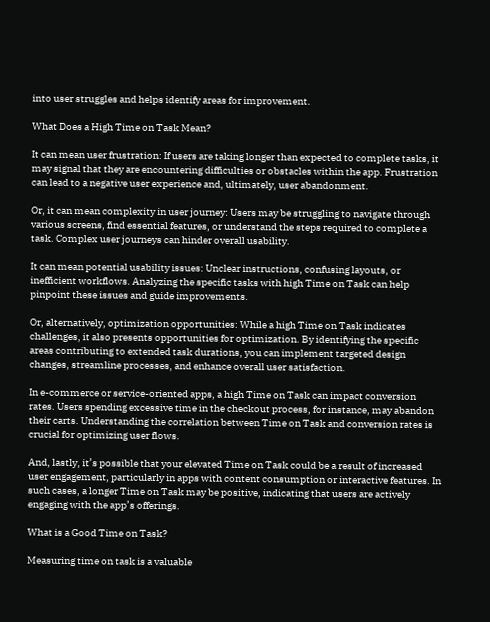into user struggles and helps identify areas for improvement.

What Does a High Time on Task Mean?

It can mean user frustration: If users are taking longer than expected to complete tasks, it may signal that they are encountering difficulties or obstacles within the app. Frustration can lead to a negative user experience and, ultimately, user abandonment.

Or, it can mean complexity in user journey: Users may be struggling to navigate through various screens, find essential features, or understand the steps required to complete a task. Complex user journeys can hinder overall usability.

It can mean potential usability issues: Unclear instructions, confusing layouts, or inefficient workflows. Analyzing the specific tasks with high Time on Task can help pinpoint these issues and guide improvements.

Or, alternatively, optimization opportunities: While a high Time on Task indicates challenges, it also presents opportunities for optimization. By identifying the specific areas contributing to extended task durations, you can implement targeted design changes, streamline processes, and enhance overall user satisfaction.

In e-commerce or service-oriented apps, a high Time on Task can impact conversion rates. Users spending excessive time in the checkout process, for instance, may abandon their carts. Understanding the correlation between Time on Task and conversion rates is crucial for optimizing user flows.

And, lastly, it’s possible that your elevated Time on Task could be a result of increased user engagement, particularly in apps with content consumption or interactive features. In such cases, a longer Time on Task may be positive, indicating that users are actively engaging with the app’s offerings.

What is a Good Time on Task?

Measuring time on task is a valuable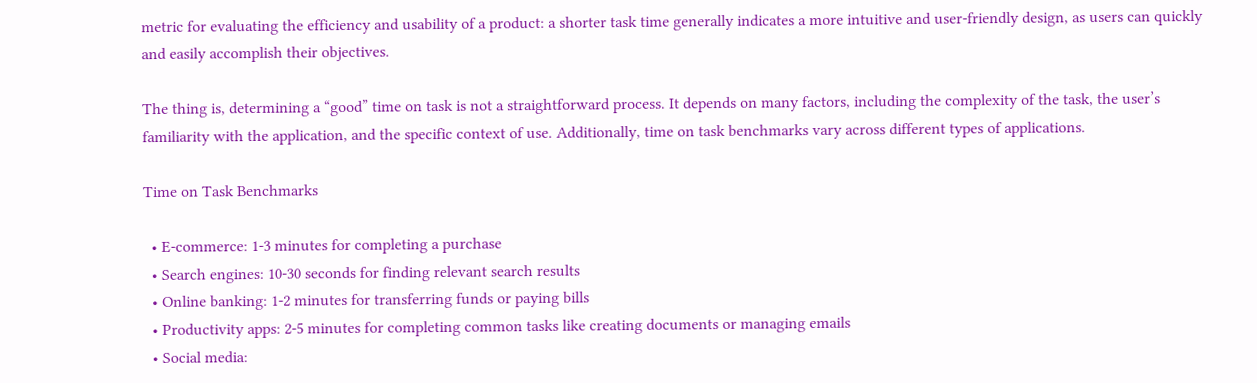metric for evaluating the efficiency and usability of a product: a shorter task time generally indicates a more intuitive and user-friendly design, as users can quickly and easily accomplish their objectives.

The thing is, determining a “good” time on task is not a straightforward process. It depends on many factors, including the complexity of the task, the user’s familiarity with the application, and the specific context of use. Additionally, time on task benchmarks vary across different types of applications.

Time on Task Benchmarks

  • E-commerce: 1-3 minutes for completing a purchase
  • Search engines: 10-30 seconds for finding relevant search results
  • Online banking: 1-2 minutes for transferring funds or paying bills
  • Productivity apps: 2-5 minutes for completing common tasks like creating documents or managing emails
  • Social media: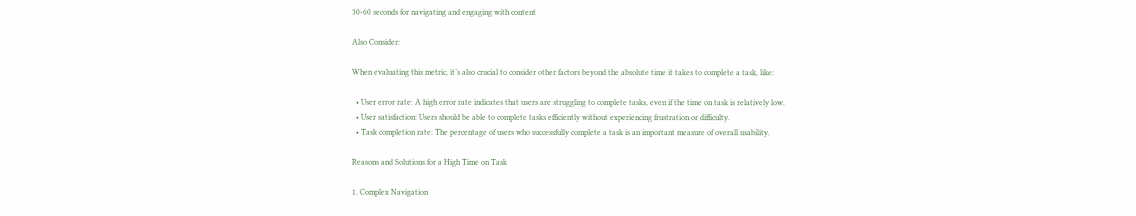30-60 seconds for navigating and engaging with content

Also Consider:

When evaluating this metric, it’s also crucial to consider other factors beyond the absolute time it takes to complete a task, like:

  • User error rate: A high error rate indicates that users are struggling to complete tasks, even if the time on task is relatively low.
  • User satisfaction: Users should be able to complete tasks efficiently without experiencing frustration or difficulty.
  • Task completion rate: The percentage of users who successfully complete a task is an important measure of overall usability.

Reasons and Solutions for a High Time on Task

1. Complex Navigation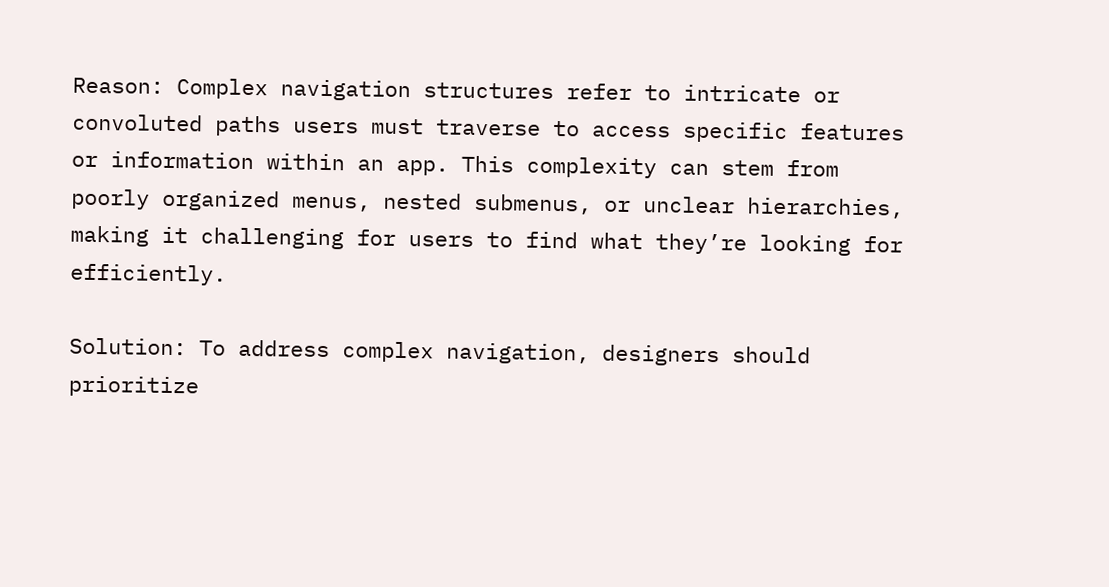Reason: Complex navigation structures refer to intricate or convoluted paths users must traverse to access specific features or information within an app. This complexity can stem from poorly organized menus, nested submenus, or unclear hierarchies, making it challenging for users to find what they’re looking for efficiently.

Solution: To address complex navigation, designers should prioritize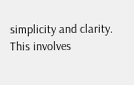simplicity and clarity. This involves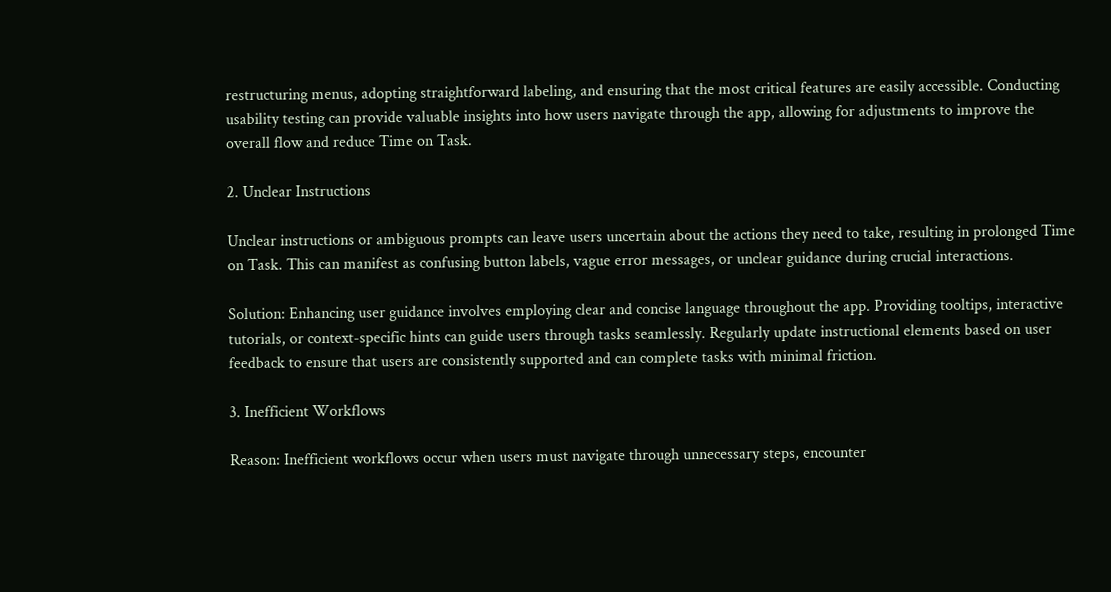restructuring menus, adopting straightforward labeling, and ensuring that the most critical features are easily accessible. Conducting usability testing can provide valuable insights into how users navigate through the app, allowing for adjustments to improve the overall flow and reduce Time on Task.

2. Unclear Instructions

Unclear instructions or ambiguous prompts can leave users uncertain about the actions they need to take, resulting in prolonged Time on Task. This can manifest as confusing button labels, vague error messages, or unclear guidance during crucial interactions.

Solution: Enhancing user guidance involves employing clear and concise language throughout the app. Providing tooltips, interactive tutorials, or context-specific hints can guide users through tasks seamlessly. Regularly update instructional elements based on user feedback to ensure that users are consistently supported and can complete tasks with minimal friction.

3. Inefficient Workflows

Reason: Inefficient workflows occur when users must navigate through unnecessary steps, encounter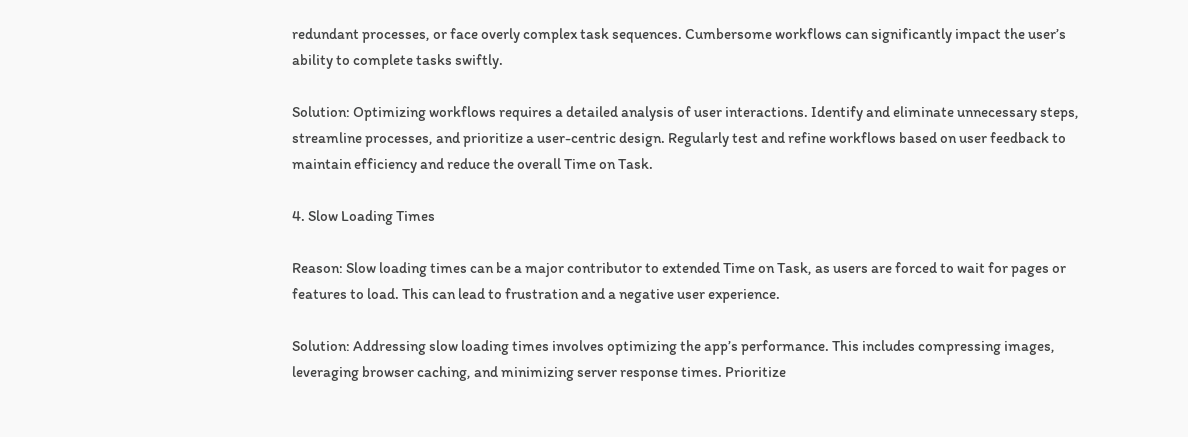redundant processes, or face overly complex task sequences. Cumbersome workflows can significantly impact the user’s ability to complete tasks swiftly.

Solution: Optimizing workflows requires a detailed analysis of user interactions. Identify and eliminate unnecessary steps, streamline processes, and prioritize a user-centric design. Regularly test and refine workflows based on user feedback to maintain efficiency and reduce the overall Time on Task.

4. Slow Loading Times

Reason: Slow loading times can be a major contributor to extended Time on Task, as users are forced to wait for pages or features to load. This can lead to frustration and a negative user experience.

Solution: Addressing slow loading times involves optimizing the app’s performance. This includes compressing images, leveraging browser caching, and minimizing server response times. Prioritize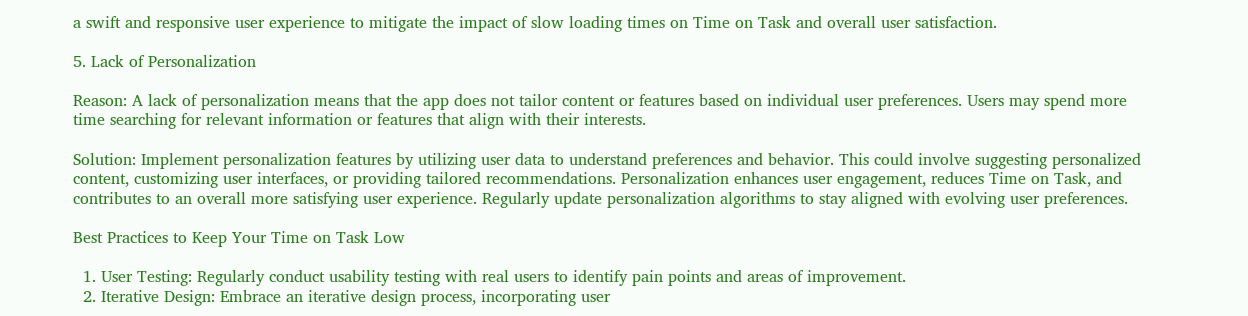a swift and responsive user experience to mitigate the impact of slow loading times on Time on Task and overall user satisfaction.

5. Lack of Personalization

Reason: A lack of personalization means that the app does not tailor content or features based on individual user preferences. Users may spend more time searching for relevant information or features that align with their interests.

Solution: Implement personalization features by utilizing user data to understand preferences and behavior. This could involve suggesting personalized content, customizing user interfaces, or providing tailored recommendations. Personalization enhances user engagement, reduces Time on Task, and contributes to an overall more satisfying user experience. Regularly update personalization algorithms to stay aligned with evolving user preferences.

Best Practices to Keep Your Time on Task Low

  1. User Testing: Regularly conduct usability testing with real users to identify pain points and areas of improvement.
  2. Iterative Design: Embrace an iterative design process, incorporating user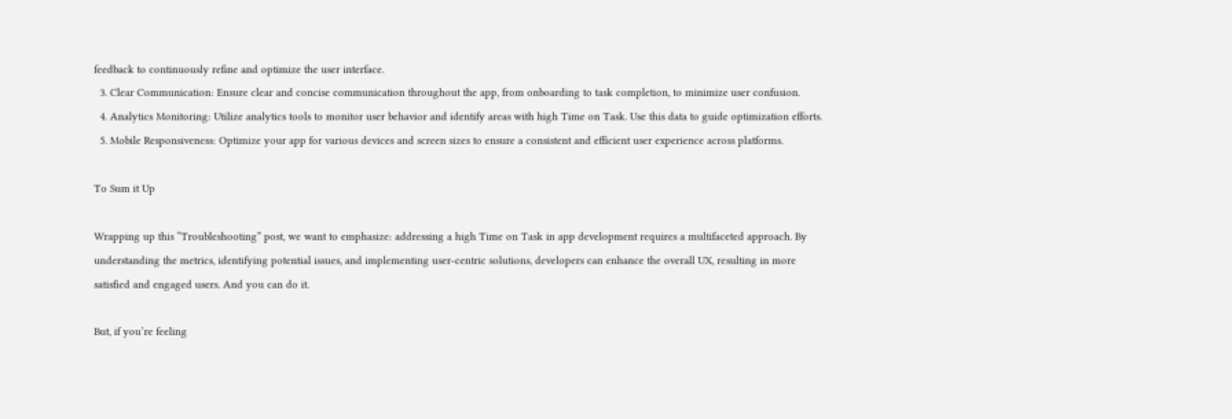feedback to continuously refine and optimize the user interface.
  3. Clear Communication: Ensure clear and concise communication throughout the app, from onboarding to task completion, to minimize user confusion.
  4. Analytics Monitoring: Utilize analytics tools to monitor user behavior and identify areas with high Time on Task. Use this data to guide optimization efforts.
  5. Mobile Responsiveness: Optimize your app for various devices and screen sizes to ensure a consistent and efficient user experience across platforms.

To Sum it Up

Wrapping up this “Troubleshooting” post, we want to emphasize: addressing a high Time on Task in app development requires a multifaceted approach. By understanding the metrics, identifying potential issues, and implementing user-centric solutions, developers can enhance the overall UX, resulting in more satisfied and engaged users. And you can do it.

But, if you’re feeling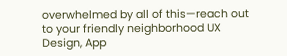overwhelmed by all of this—reach out to your friendly neighborhood UX Design, App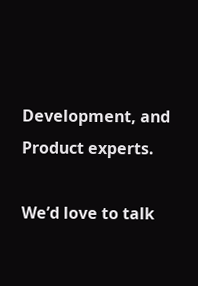Development, and Product experts.

We’d love to talk